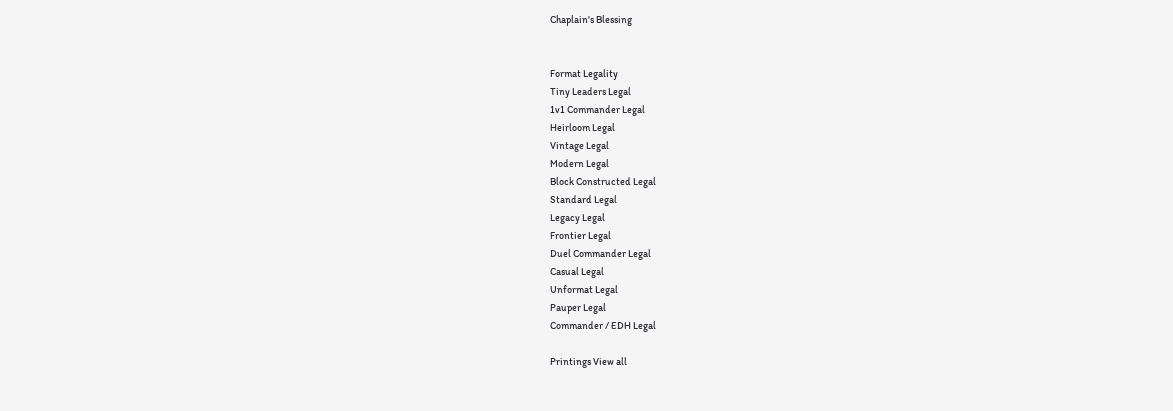Chaplain's Blessing


Format Legality
Tiny Leaders Legal
1v1 Commander Legal
Heirloom Legal
Vintage Legal
Modern Legal
Block Constructed Legal
Standard Legal
Legacy Legal
Frontier Legal
Duel Commander Legal
Casual Legal
Unformat Legal
Pauper Legal
Commander / EDH Legal

Printings View all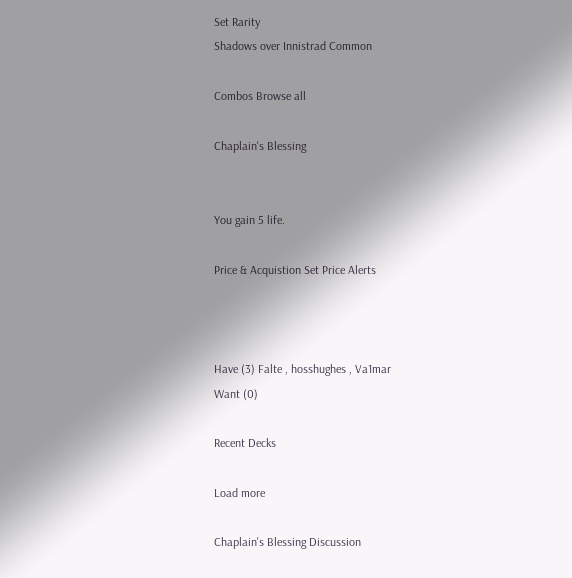Set Rarity
Shadows over Innistrad Common

Combos Browse all

Chaplain's Blessing


You gain 5 life.

Price & Acquistion Set Price Alerts



Have (3) Falte , hosshughes , Va1mar
Want (0)

Recent Decks

Load more

Chaplain's Blessing Discussion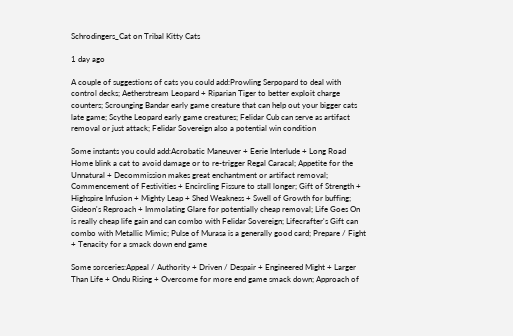Schrodingers_Cat on Tribal Kitty Cats

1 day ago

A couple of suggestions of cats you could add:Prowling Serpopard to deal with control decks; Aetherstream Leopard + Riparian Tiger to better exploit charge counters; Scrounging Bandar early game creature that can help out your bigger cats late game; Scythe Leopard early game creatures; Felidar Cub can serve as artifact removal or just attack; Felidar Sovereign also a potential win condition

Some instants you could add:Acrobatic Maneuver + Eerie Interlude + Long Road Home blink a cat to avoid damage or to re-trigger Regal Caracal; Appetite for the Unnatural + Decommission makes great enchantment or artifact removal; Commencement of Festivities + Encircling Fissure to stall longer; Gift of Strength + Highspire Infusion + Mighty Leap + Shed Weakness + Swell of Growth for buffing; Gideon's Reproach + Immolating Glare for potentially cheap removal; Life Goes On is really cheap life gain and can combo with Felidar Sovereign; Lifecrafter's Gift can combo with Metallic Mimic; Pulse of Murasa is a generally good card; Prepare / Fight + Tenacity for a smack down end game

Some sorceries:Appeal / Authority + Driven / Despair + Engineered Might + Larger Than Life + Ondu Rising + Overcome for more end game smack down; Approach of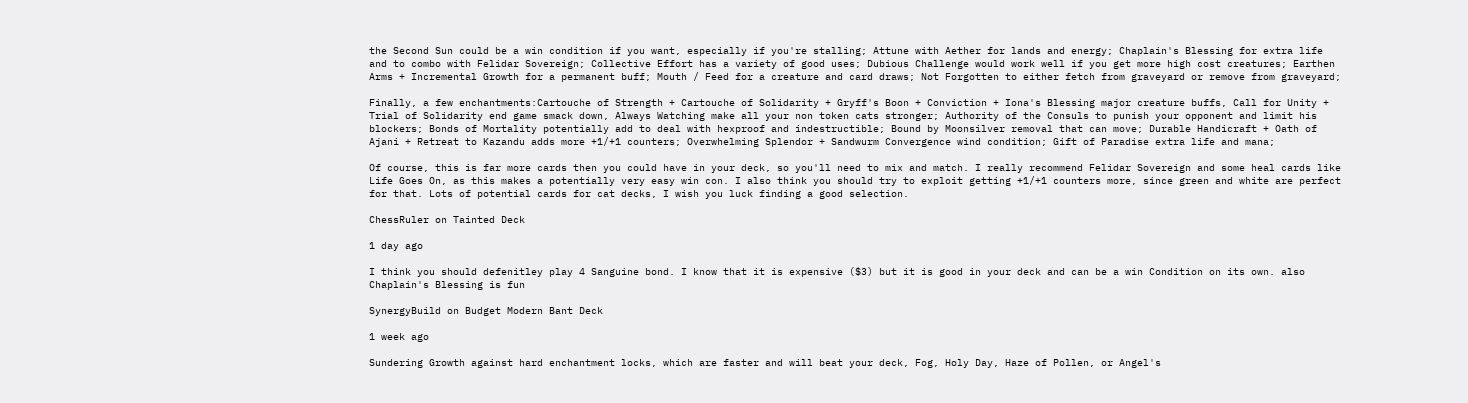the Second Sun could be a win condition if you want, especially if you're stalling; Attune with Aether for lands and energy; Chaplain's Blessing for extra life and to combo with Felidar Sovereign; Collective Effort has a variety of good uses; Dubious Challenge would work well if you get more high cost creatures; Earthen Arms + Incremental Growth for a permanent buff; Mouth / Feed for a creature and card draws; Not Forgotten to either fetch from graveyard or remove from graveyard;

Finally, a few enchantments:Cartouche of Strength + Cartouche of Solidarity + Gryff's Boon + Conviction + Iona's Blessing major creature buffs, Call for Unity + Trial of Solidarity end game smack down, Always Watching make all your non token cats stronger; Authority of the Consuls to punish your opponent and limit his blockers; Bonds of Mortality potentially add to deal with hexproof and indestructible; Bound by Moonsilver removal that can move; Durable Handicraft + Oath of Ajani + Retreat to Kazandu adds more +1/+1 counters; Overwhelming Splendor + Sandwurm Convergence wind condition; Gift of Paradise extra life and mana;

Of course, this is far more cards then you could have in your deck, so you'll need to mix and match. I really recommend Felidar Sovereign and some heal cards like Life Goes On, as this makes a potentially very easy win con. I also think you should try to exploit getting +1/+1 counters more, since green and white are perfect for that. Lots of potential cards for cat decks, I wish you luck finding a good selection.

ChessRuler on Tainted Deck

1 day ago

I think you should defenitley play 4 Sanguine bond. I know that it is expensive ($3) but it is good in your deck and can be a win Condition on its own. also Chaplain's Blessing is fun

SynergyBuild on Budget Modern Bant Deck

1 week ago

Sundering Growth against hard enchantment locks, which are faster and will beat your deck, Fog, Holy Day, Haze of Pollen, or Angel's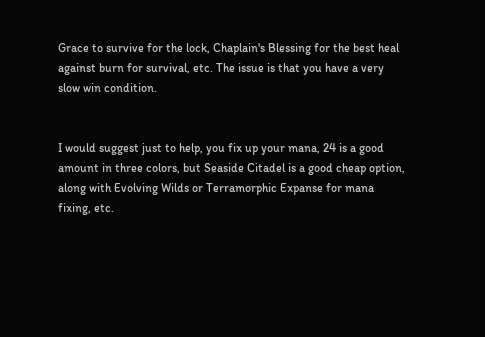Grace to survive for the lock, Chaplain's Blessing for the best heal against burn for survival, etc. The issue is that you have a very slow win condition.


I would suggest just to help, you fix up your mana, 24 is a good amount in three colors, but Seaside Citadel is a good cheap option, along with Evolving Wilds or Terramorphic Expanse for mana fixing, etc.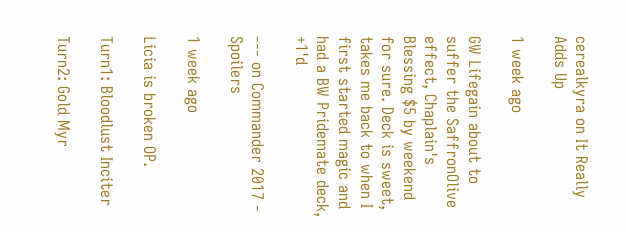cerealkyra on It Really Adds Up

1 week ago

GW Lifegain about to suffer the SaffronOlive effect, Chaplain's Blessing $5 by weekend for sure. Deck is sweet, takes me back to when I first started magic and had a BW Pridemate deck, +1'd

--- on Commander 2017 - Spoilers

1 week ago

Licia is broken OP.

Turn1: Bloodlust Inciter

Turn2: Gold Myr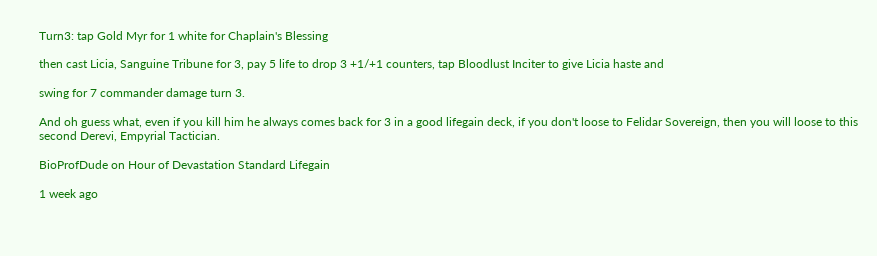Turn3: tap Gold Myr for 1 white for Chaplain's Blessing

then cast Licia, Sanguine Tribune for 3, pay 5 life to drop 3 +1/+1 counters, tap Bloodlust Inciter to give Licia haste and

swing for 7 commander damage turn 3.

And oh guess what, even if you kill him he always comes back for 3 in a good lifegain deck, if you don't loose to Felidar Sovereign, then you will loose to this second Derevi, Empyrial Tactician.

BioProfDude on Hour of Devastation Standard Lifegain

1 week ago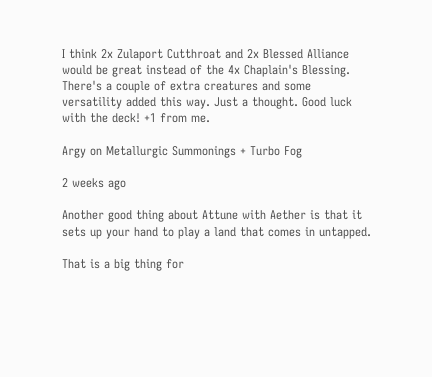I think 2x Zulaport Cutthroat and 2x Blessed Alliance would be great instead of the 4x Chaplain's Blessing. There's a couple of extra creatures and some versatility added this way. Just a thought. Good luck with the deck! +1 from me.

Argy on Metallurgic Summonings + Turbo Fog

2 weeks ago

Another good thing about Attune with Aether is that it sets up your hand to play a land that comes in untapped.

That is a big thing for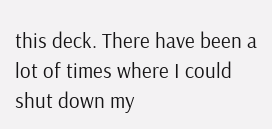this deck. There have been a lot of times where I could shut down my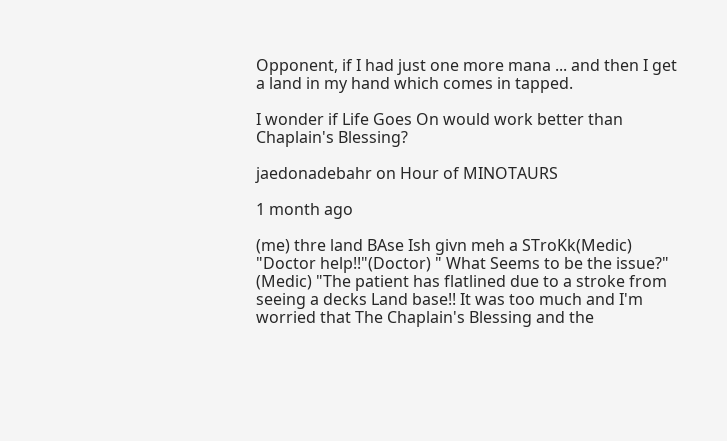Opponent, if I had just one more mana ... and then I get a land in my hand which comes in tapped.

I wonder if Life Goes On would work better than Chaplain's Blessing?

jaedonadebahr on Hour of MINOTAURS

1 month ago

(me) thre land BAse Ish givn meh a STroKk(Medic) "Doctor help!!"(Doctor) " What Seems to be the issue?" (Medic) "The patient has flatlined due to a stroke from seeing a decks Land base!! It was too much and I'm worried that The Chaplain's Blessing and the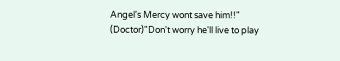Angel's Mercy wont save him!!" (Doctor)"Don't worry he'll live to play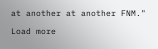at another at another FNM."

Load more